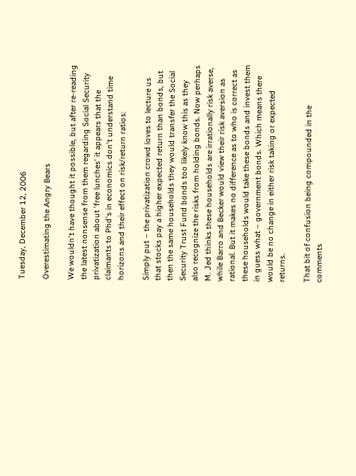Tuesday, December 12, 2006

Overestimating the Angry Bears

We wouldn't have thought it possible, but after re-reading the latest nonsense from them regarding Social Security privatization about 'free lunches' it appears that the claimants to Phd's in economics don't understand time horizons and their effect on risk/return ratios:

Simply put – the privatization crowd loves to lecture us that stocks pay a higher expected return than bonds, but then the same households they would transfer the Social Security Trust Fund bonds too likely know this as they also recognize the risks from holding bonds. Now perhaps M. Jed thinks these households are irrationally risk averse, while Barro and Becker would view their risk aversion as rational. But it makes no difference as to who is correct as these households would take these bonds and invest them in guess what – government bonds. Which means there would be no change in either risk taking or expected returns.

That bit of confusion being compounded in the comments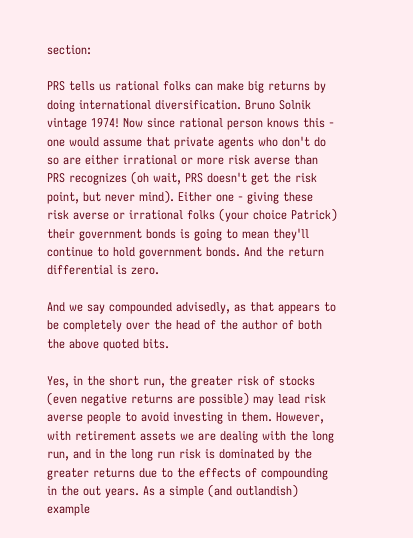section:

PRS tells us rational folks can make big returns by doing international diversification. Bruno Solnik vintage 1974! Now since rational person knows this - one would assume that private agents who don't do so are either irrational or more risk averse than PRS recognizes (oh wait, PRS doesn't get the risk point, but never mind). Either one - giving these risk averse or irrational folks (your choice Patrick) their government bonds is going to mean they'll continue to hold government bonds. And the return differential is zero.

And we say compounded advisedly, as that appears to be completely over the head of the author of both the above quoted bits.

Yes, in the short run, the greater risk of stocks (even negative returns are possible) may lead risk averse people to avoid investing in them. However, with retirement assets we are dealing with the long run, and in the long run risk is dominated by the greater returns due to the effects of compounding in the out years. As a simple (and outlandish) example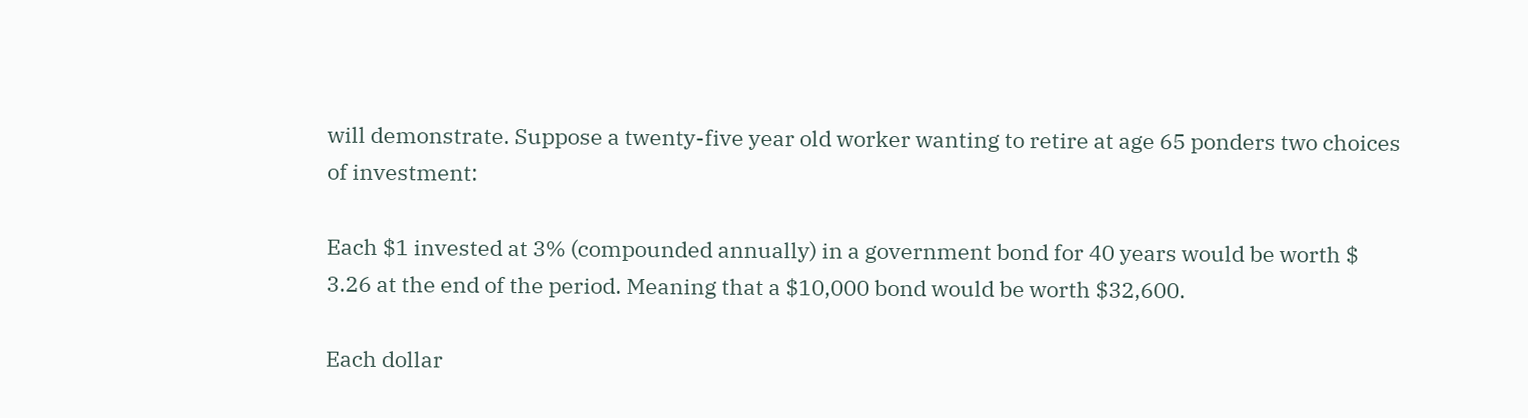will demonstrate. Suppose a twenty-five year old worker wanting to retire at age 65 ponders two choices of investment:

Each $1 invested at 3% (compounded annually) in a government bond for 40 years would be worth $ 3.26 at the end of the period. Meaning that a $10,000 bond would be worth $32,600.

Each dollar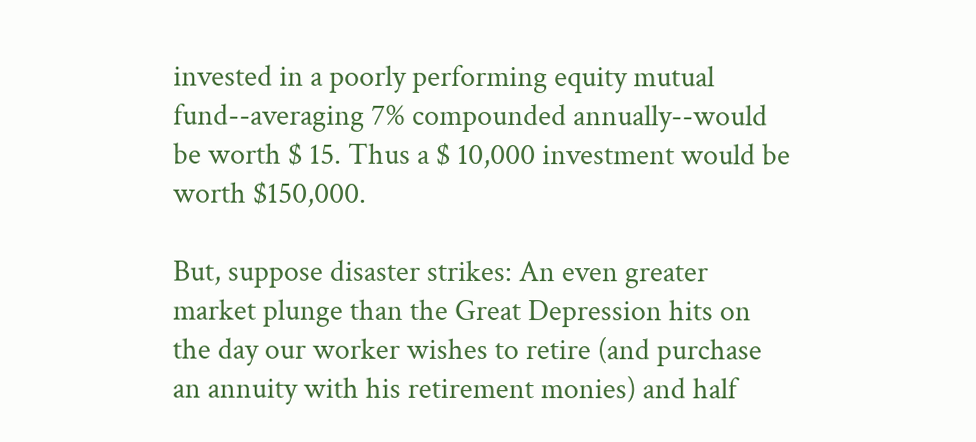invested in a poorly performing equity mutual fund--averaging 7% compounded annually--would be worth $ 15. Thus a $ 10,000 investment would be worth $150,000.

But, suppose disaster strikes: An even greater market plunge than the Great Depression hits on the day our worker wishes to retire (and purchase an annuity with his retirement monies) and half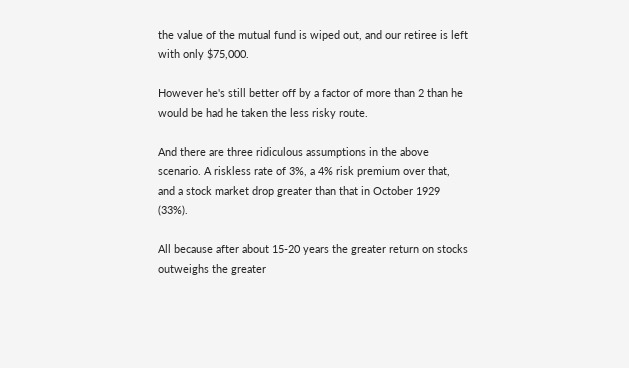the value of the mutual fund is wiped out, and our retiree is left with only $75,000.

However he's still better off by a factor of more than 2 than he would be had he taken the less risky route.

And there are three ridiculous assumptions in the above scenario. A riskless rate of 3%, a 4% risk premium over that, and a stock market drop greater than that in October 1929 (33%).

All because after about 15-20 years the greater return on stocks outweighs the greater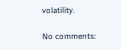volatility.

No comments: